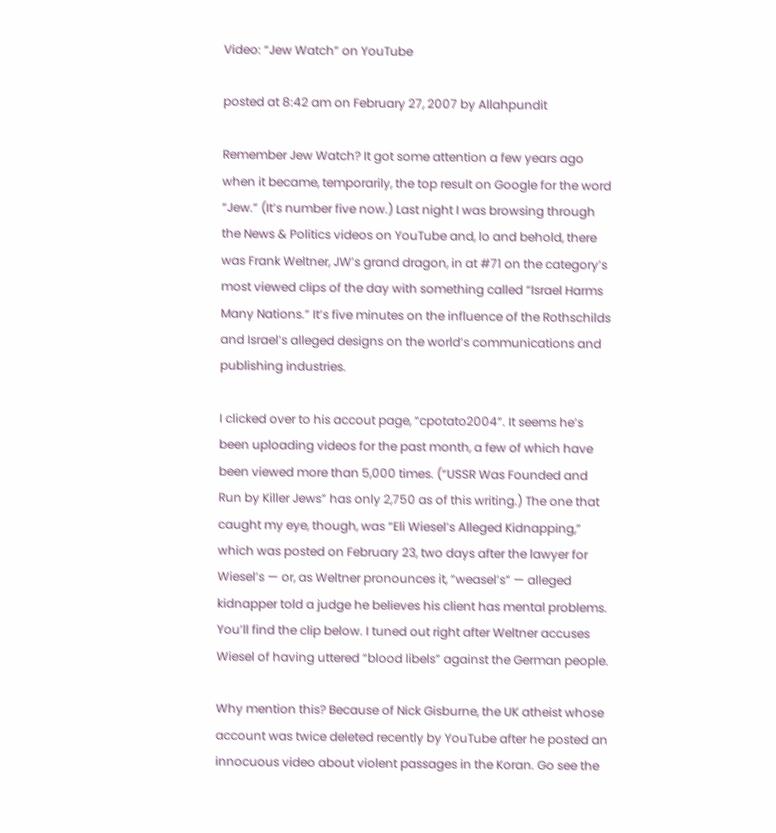Video: “Jew Watch” on YouTube

posted at 8:42 am on February 27, 2007 by Allahpundit

Remember Jew Watch? It got some attention a few years ago when it became, temporarily, the top result on Google for the word “Jew.” (It’s number five now.) Last night I was browsing through the News & Politics videos on YouTube and, lo and behold, there was Frank Weltner, JW’s grand dragon, in at #71 on the category’s most viewed clips of the day with something called “Israel Harms Many Nations.” It’s five minutes on the influence of the Rothschilds and Israel’s alleged designs on the world’s communications and publishing industries.

I clicked over to his accout page, “cpotato2004”. It seems he’s been uploading videos for the past month, a few of which have been viewed more than 5,000 times. (“USSR Was Founded and Run by Killer Jews” has only 2,750 as of this writing.) The one that caught my eye, though, was “Eli Wiesel’s Alleged Kidnapping,” which was posted on February 23, two days after the lawyer for Wiesel’s — or, as Weltner pronounces it, “weasel’s” — alleged kidnapper told a judge he believes his client has mental problems. You’ll find the clip below. I tuned out right after Weltner accuses Wiesel of having uttered “blood libels” against the German people.

Why mention this? Because of Nick Gisburne, the UK atheist whose account was twice deleted recently by YouTube after he posted an innocuous video about violent passages in the Koran. Go see the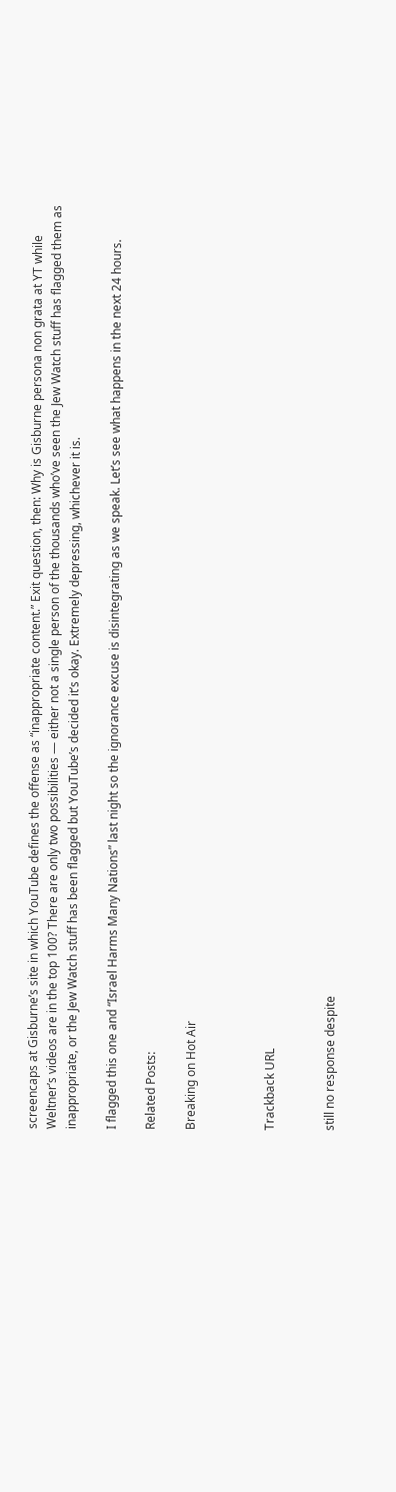screencaps at Gisburne’s site in which YouTube defines the offense as “inappropriate content.” Exit question, then: Why is Gisburne persona non grata at YT while Weltner’s videos are in the top 100? There are only two possibilities — either not a single person of the thousands who’ve seen the Jew Watch stuff has flagged them as inappropriate, or the Jew Watch stuff has been flagged but YouTube’s decided it’s okay. Extremely depressing, whichever it is.

I flagged this one and “Israel Harms Many Nations” last night so the ignorance excuse is disintegrating as we speak. Let’s see what happens in the next 24 hours.

Related Posts:

Breaking on Hot Air



Trackback URL


still no response despite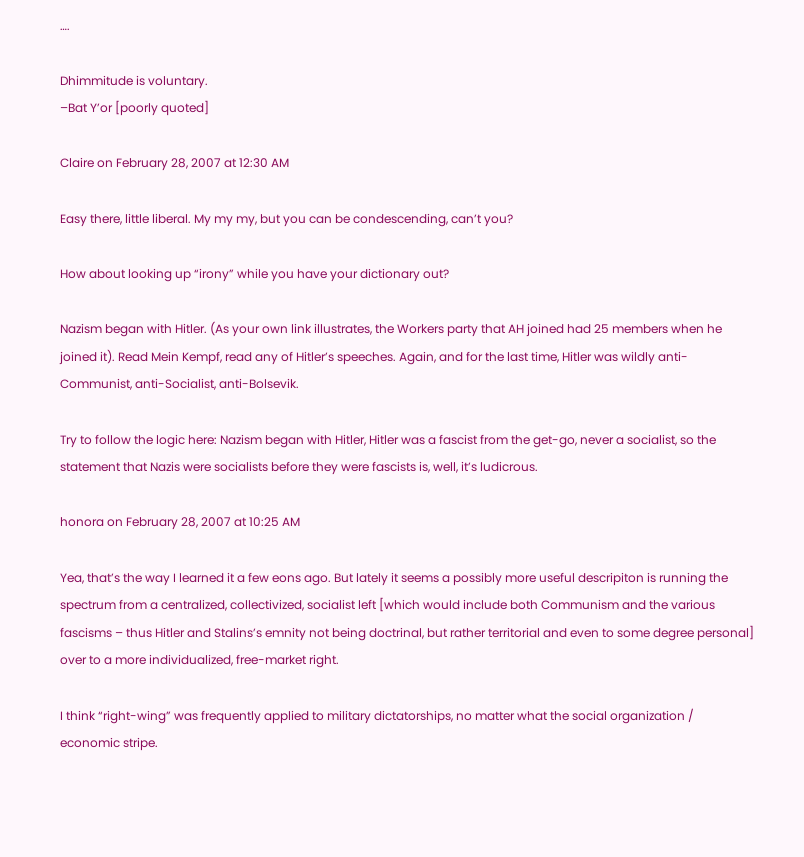….

Dhimmitude is voluntary.
–Bat Y’or [poorly quoted]

Claire on February 28, 2007 at 12:30 AM

Easy there, little liberal. My my my, but you can be condescending, can’t you?

How about looking up “irony” while you have your dictionary out?

Nazism began with Hitler. (As your own link illustrates, the Workers party that AH joined had 25 members when he joined it). Read Mein Kempf, read any of Hitler’s speeches. Again, and for the last time, Hitler was wildly anti-Communist, anti-Socialist, anti-Bolsevik.

Try to follow the logic here: Nazism began with Hitler, Hitler was a fascist from the get-go, never a socialist, so the statement that Nazis were socialists before they were fascists is, well, it’s ludicrous.

honora on February 28, 2007 at 10:25 AM

Yea, that’s the way I learned it a few eons ago. But lately it seems a possibly more useful descripiton is running the spectrum from a centralized, collectivized, socialist left [which would include both Communism and the various fascisms – thus Hitler and Stalins’s emnity not being doctrinal, but rather territorial and even to some degree personal] over to a more individualized, free-market right.

I think “right-wing” was frequently applied to military dictatorships, no matter what the social organization / economic stripe.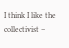I think I like the collectivist –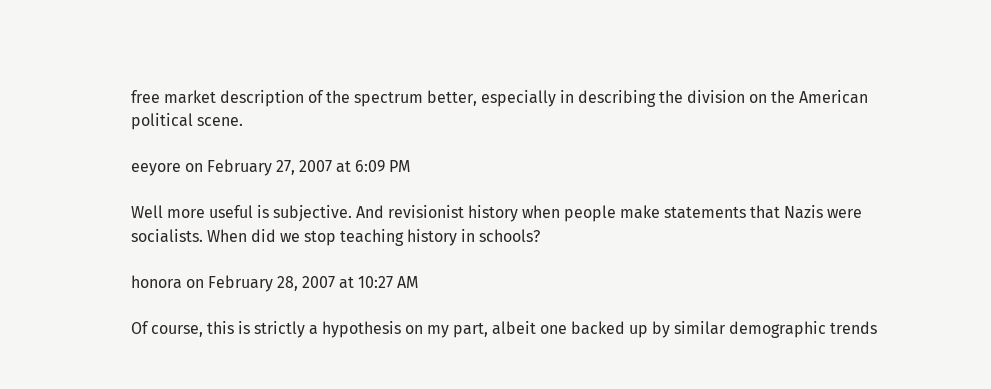free market description of the spectrum better, especially in describing the division on the American political scene.

eeyore on February 27, 2007 at 6:09 PM

Well more useful is subjective. And revisionist history when people make statements that Nazis were socialists. When did we stop teaching history in schools?

honora on February 28, 2007 at 10:27 AM

Of course, this is strictly a hypothesis on my part, albeit one backed up by similar demographic trends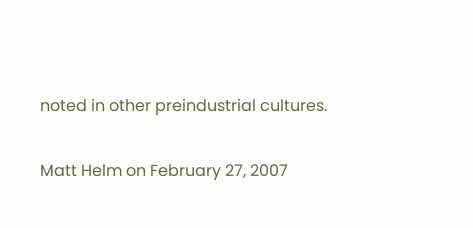noted in other preindustrial cultures.

Matt Helm on February 27, 2007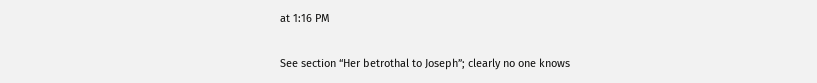at 1:16 PM

See section “Her betrothal to Joseph”; clearly no one knows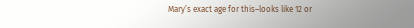Mary’s exact age for this–looks like 12 or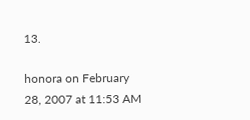13.

honora on February 28, 2007 at 11:53 AM